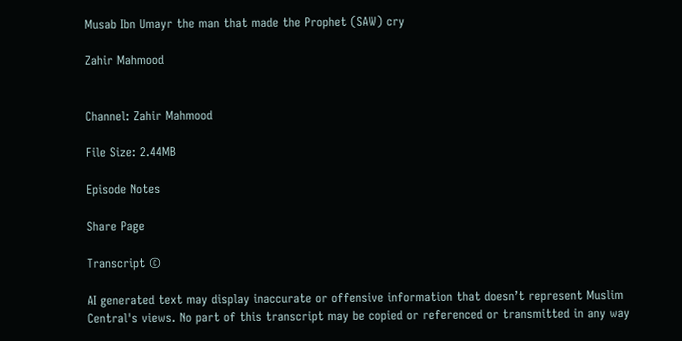Musab Ibn Umayr the man that made the Prophet (SAW) cry

Zahir Mahmood


Channel: Zahir Mahmood

File Size: 2.44MB

Episode Notes

Share Page

Transcript ©

AI generated text may display inaccurate or offensive information that doesn’t represent Muslim Central's views. No part of this transcript may be copied or referenced or transmitted in any way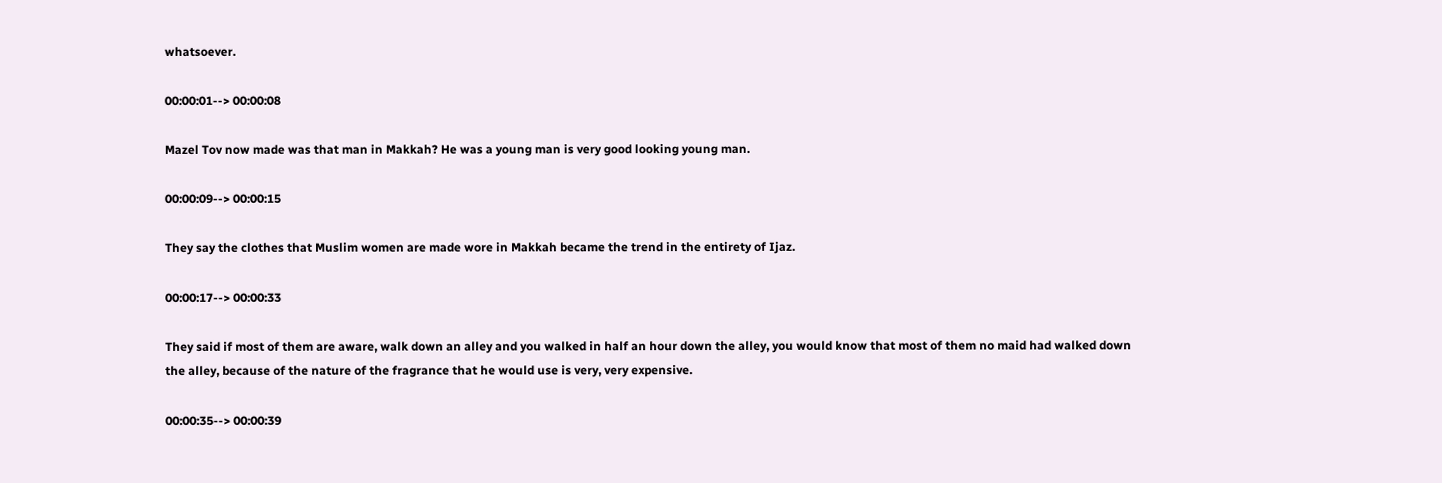whatsoever.

00:00:01--> 00:00:08

Mazel Tov now made was that man in Makkah? He was a young man is very good looking young man.

00:00:09--> 00:00:15

They say the clothes that Muslim women are made wore in Makkah became the trend in the entirety of Ijaz.

00:00:17--> 00:00:33

They said if most of them are aware, walk down an alley and you walked in half an hour down the alley, you would know that most of them no maid had walked down the alley, because of the nature of the fragrance that he would use is very, very expensive.

00:00:35--> 00:00:39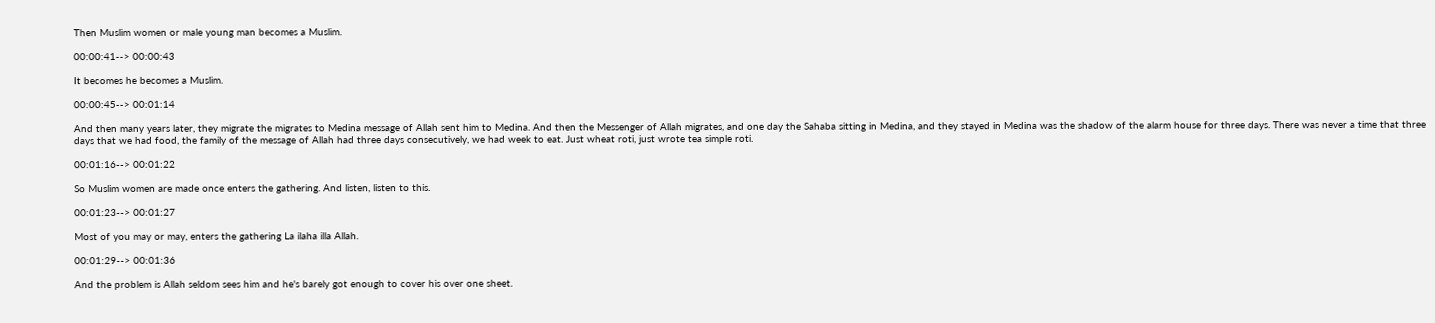Then Muslim women or male young man becomes a Muslim.

00:00:41--> 00:00:43

It becomes he becomes a Muslim.

00:00:45--> 00:01:14

And then many years later, they migrate the migrates to Medina message of Allah sent him to Medina. And then the Messenger of Allah migrates, and one day the Sahaba sitting in Medina, and they stayed in Medina was the shadow of the alarm house for three days. There was never a time that three days that we had food, the family of the message of Allah had three days consecutively, we had week to eat. Just wheat roti, just wrote tea simple roti.

00:01:16--> 00:01:22

So Muslim women are made once enters the gathering. And listen, listen to this.

00:01:23--> 00:01:27

Most of you may or may, enters the gathering La ilaha illa Allah.

00:01:29--> 00:01:36

And the problem is Allah seldom sees him and he's barely got enough to cover his over one sheet.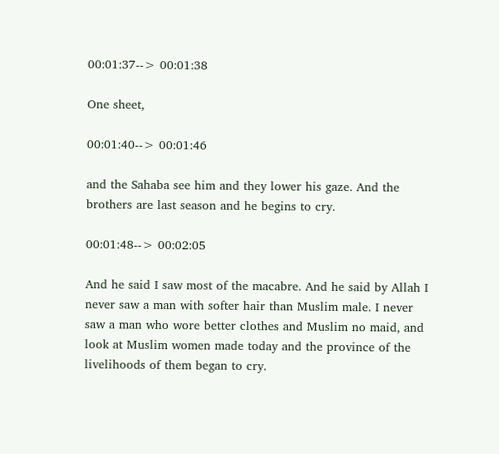00:01:37--> 00:01:38

One sheet,

00:01:40--> 00:01:46

and the Sahaba see him and they lower his gaze. And the brothers are last season and he begins to cry.

00:01:48--> 00:02:05

And he said I saw most of the macabre. And he said by Allah I never saw a man with softer hair than Muslim male. I never saw a man who wore better clothes and Muslim no maid, and look at Muslim women made today and the province of the livelihoods of them began to cry.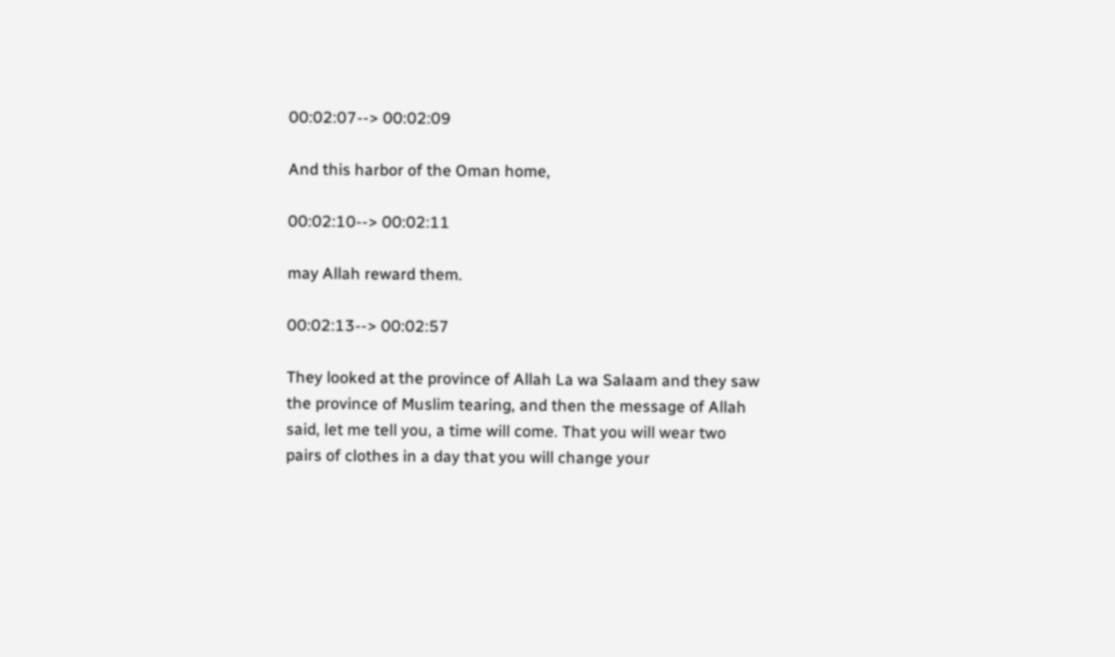00:02:07--> 00:02:09

And this harbor of the Oman home,

00:02:10--> 00:02:11

may Allah reward them.

00:02:13--> 00:02:57

They looked at the province of Allah La wa Salaam and they saw the province of Muslim tearing, and then the message of Allah said, let me tell you, a time will come. That you will wear two pairs of clothes in a day that you will change your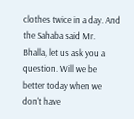clothes twice in a day. And the Sahaba said Mr. Bhalla, let us ask you a question. Will we be better today when we don't have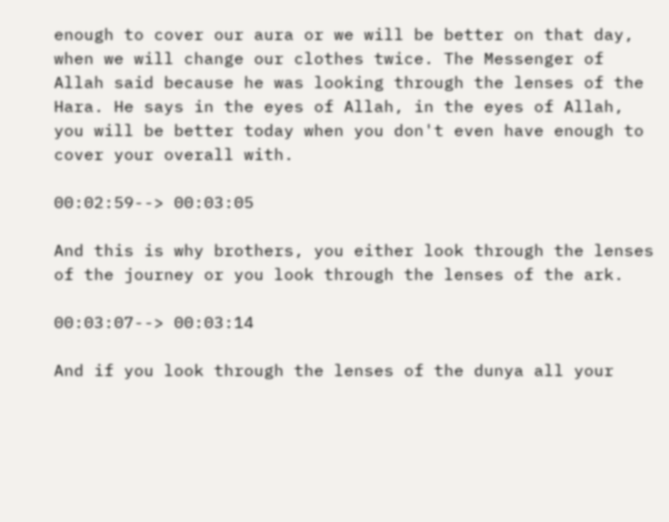enough to cover our aura or we will be better on that day, when we will change our clothes twice. The Messenger of Allah said because he was looking through the lenses of the Hara. He says in the eyes of Allah, in the eyes of Allah, you will be better today when you don't even have enough to cover your overall with.

00:02:59--> 00:03:05

And this is why brothers, you either look through the lenses of the journey or you look through the lenses of the ark.

00:03:07--> 00:03:14

And if you look through the lenses of the dunya all your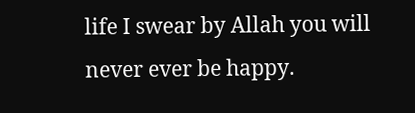life I swear by Allah you will never ever be happy.